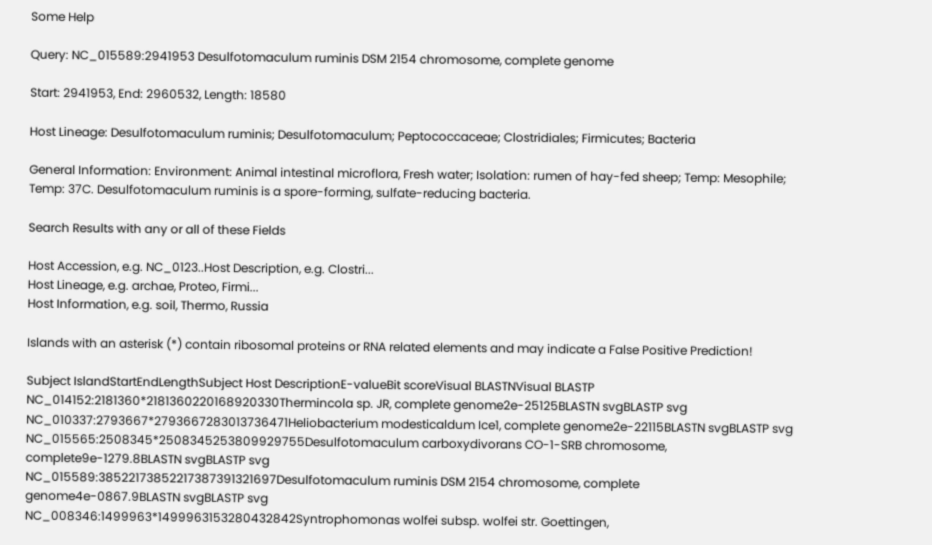Some Help

Query: NC_015589:2941953 Desulfotomaculum ruminis DSM 2154 chromosome, complete genome

Start: 2941953, End: 2960532, Length: 18580

Host Lineage: Desulfotomaculum ruminis; Desulfotomaculum; Peptococcaceae; Clostridiales; Firmicutes; Bacteria

General Information: Environment: Animal intestinal microflora, Fresh water; Isolation: rumen of hay-fed sheep; Temp: Mesophile; Temp: 37C. Desulfotomaculum ruminis is a spore-forming, sulfate-reducing bacteria.

Search Results with any or all of these Fields

Host Accession, e.g. NC_0123..Host Description, e.g. Clostri...
Host Lineage, e.g. archae, Proteo, Firmi...
Host Information, e.g. soil, Thermo, Russia

Islands with an asterisk (*) contain ribosomal proteins or RNA related elements and may indicate a False Positive Prediction!

Subject IslandStartEndLengthSubject Host DescriptionE-valueBit scoreVisual BLASTNVisual BLASTP
NC_014152:2181360*2181360220168920330Thermincola sp. JR, complete genome2e-25125BLASTN svgBLASTP svg
NC_010337:2793667*2793667283013736471Heliobacterium modesticaldum Ice1, complete genome2e-22115BLASTN svgBLASTP svg
NC_015565:2508345*2508345253809929755Desulfotomaculum carboxydivorans CO-1-SRB chromosome, complete9e-1279.8BLASTN svgBLASTP svg
NC_015589:38522173852217387391321697Desulfotomaculum ruminis DSM 2154 chromosome, complete genome4e-0867.9BLASTN svgBLASTP svg
NC_008346:1499963*1499963153280432842Syntrophomonas wolfei subsp. wolfei str. Goettingen,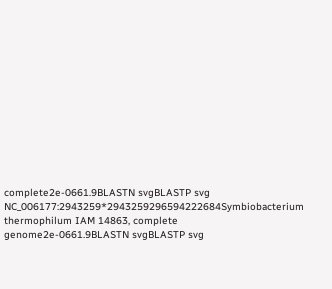complete2e-0661.9BLASTN svgBLASTP svg
NC_006177:2943259*2943259296594222684Symbiobacterium thermophilum IAM 14863, complete genome2e-0661.9BLASTN svgBLASTP svg